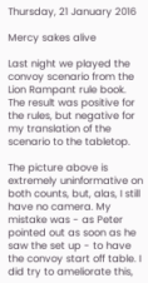Thursday, 21 January 2016

Mercy sakes alive

Last night we played the convoy scenario from the Lion Rampant rule book. The result was positive for the rules, but negative for my translation of the scenario to the tabletop.

The picture above is extremely uninformative on both counts, but, alas, I still have no camera. My mistake was - as Peter pointed out as soon as he saw the set up - to have the convoy start off table. I did try to ameliorate this,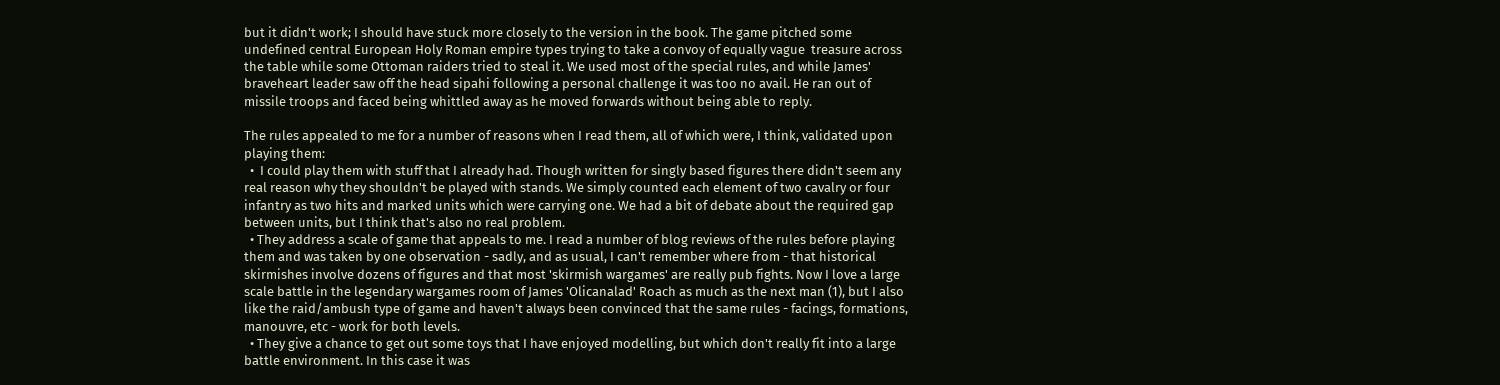but it didn't work; I should have stuck more closely to the version in the book. The game pitched some undefined central European Holy Roman empire types trying to take a convoy of equally vague  treasure across the table while some Ottoman raiders tried to steal it. We used most of the special rules, and while James' braveheart leader saw off the head sipahi following a personal challenge it was too no avail. He ran out of missile troops and faced being whittled away as he moved forwards without being able to reply.

The rules appealed to me for a number of reasons when I read them, all of which were, I think, validated upon playing them:
  •  I could play them with stuff that I already had. Though written for singly based figures there didn't seem any real reason why they shouldn't be played with stands. We simply counted each element of two cavalry or four infantry as two hits and marked units which were carrying one. We had a bit of debate about the required gap between units, but I think that's also no real problem.
  • They address a scale of game that appeals to me. I read a number of blog reviews of the rules before playing them and was taken by one observation - sadly, and as usual, I can't remember where from - that historical skirmishes involve dozens of figures and that most 'skirmish wargames' are really pub fights. Now I love a large scale battle in the legendary wargames room of James 'Olicanalad' Roach as much as the next man (1), but I also like the raid/ambush type of game and haven't always been convinced that the same rules - facings, formations, manouvre, etc - work for both levels.
  • They give a chance to get out some toys that I have enjoyed modelling, but which don't really fit into a large battle environment. In this case it was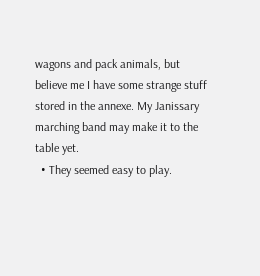wagons and pack animals, but believe me I have some strange stuff stored in the annexe. My Janissary marching band may make it to the table yet.
  • They seemed easy to play.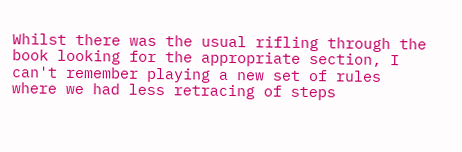Whilst there was the usual rifling through the book looking for the appropriate section, I can't remember playing a new set of rules where we had less retracing of steps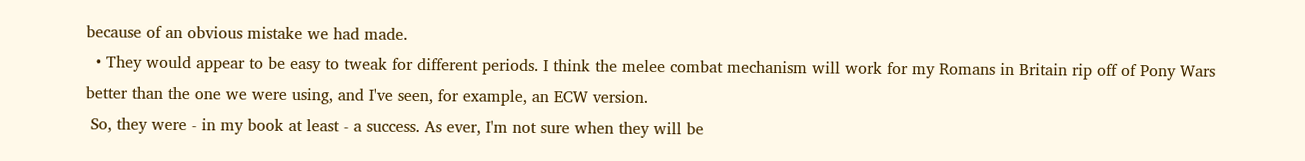because of an obvious mistake we had made.
  • They would appear to be easy to tweak for different periods. I think the melee combat mechanism will work for my Romans in Britain rip off of Pony Wars better than the one we were using, and I've seen, for example, an ECW version.
 So, they were - in my book at least - a success. As ever, I'm not sure when they will be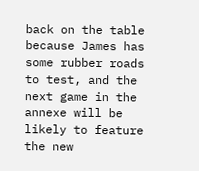back on the table because James has some rubber roads to test, and the next game in the annexe will be likely to feature the new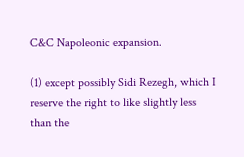C&C Napoleonic expansion.

(1) except possibly Sidi Rezegh, which I reserve the right to like slightly less than the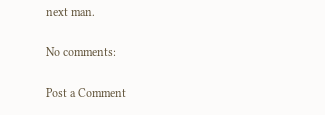next man.

No comments:

Post a Comment